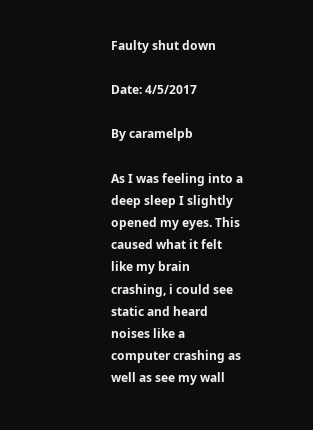Faulty shut down

Date: 4/5/2017

By caramelpb

As I was feeling into a deep sleep I slightly opened my eyes. This caused what it felt like my brain crashing, i could see static and heard noises like a computer crashing as well as see my wall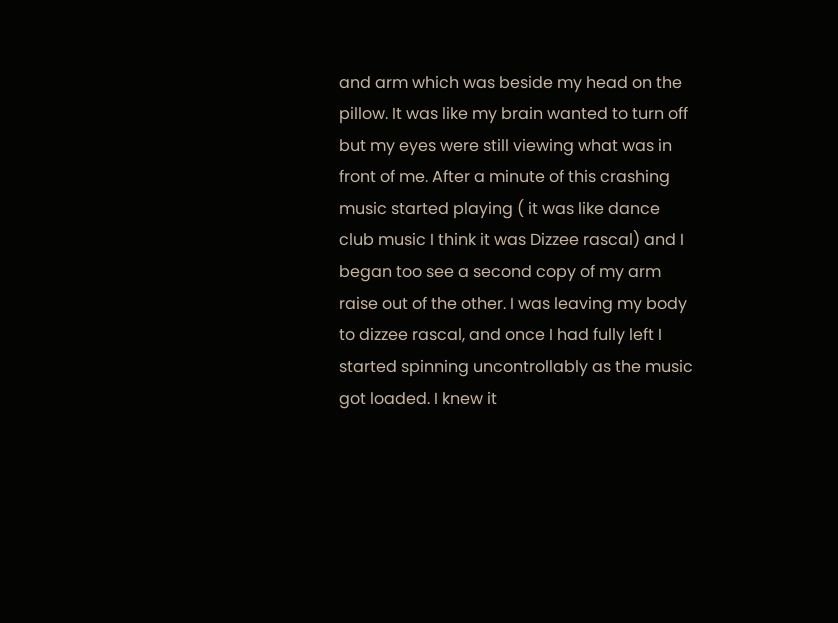and arm which was beside my head on the pillow. It was like my brain wanted to turn off but my eyes were still viewing what was in front of me. After a minute of this crashing music started playing ( it was like dance club music I think it was Dizzee rascal) and I began too see a second copy of my arm raise out of the other. I was leaving my body to dizzee rascal, and once I had fully left I started spinning uncontrollably as the music got loaded. I knew it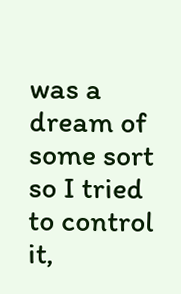was a dream of some sort so I tried to control it,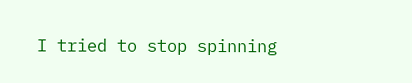I tried to stop spinning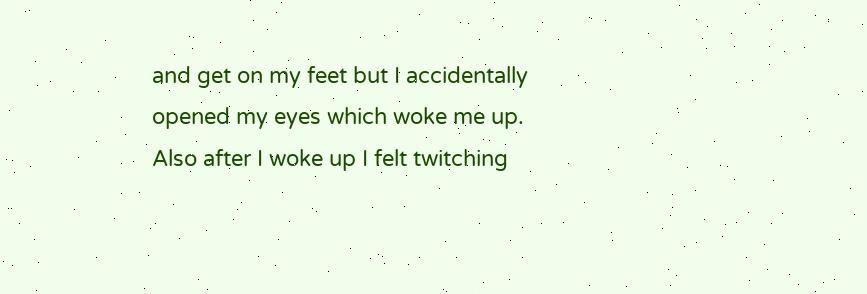and get on my feet but I accidentally opened my eyes which woke me up. Also after I woke up I felt twitching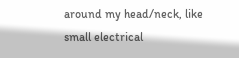around my head/neck, like small electrical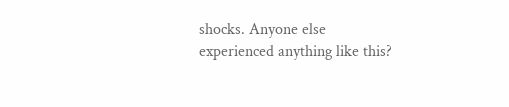shocks. Anyone else experienced anything like this?